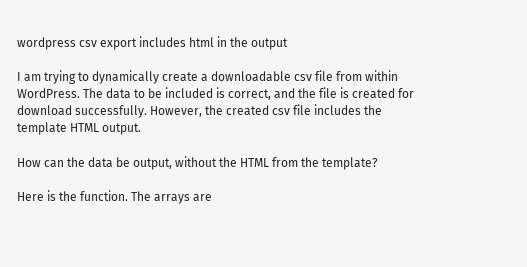wordpress csv export includes html in the output

I am trying to dynamically create a downloadable csv file from within WordPress. The data to be included is correct, and the file is created for download successfully. However, the created csv file includes the template HTML output.

How can the data be output, without the HTML from the template?

Here is the function. The arrays are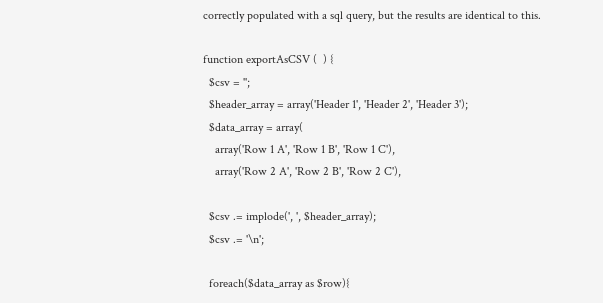correctly populated with a sql query, but the results are identical to this.

function exportAsCSV (  ) {
  $csv = '';
  $header_array = array('Header 1', 'Header 2', 'Header 3');
  $data_array = array(
    array('Row 1 A', 'Row 1 B', 'Row 1 C'),
    array('Row 2 A', 'Row 2 B', 'Row 2 C'),

  $csv .= implode(', ', $header_array);
  $csv .= '\n';

  foreach($data_array as $row){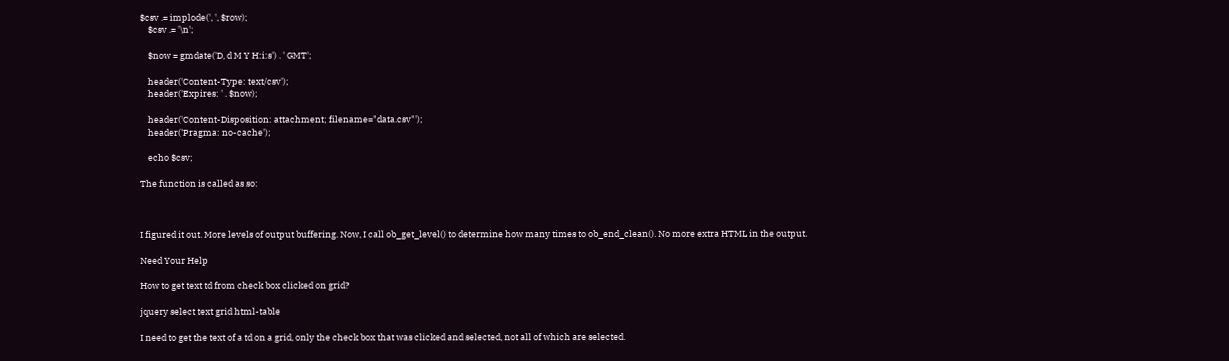$csv .= implode(', ', $row);
    $csv .= '\n';

    $now = gmdate('D, d M Y H:i:s') . ' GMT';

    header('Content-Type: text/csv');
    header('Expires: ' . $now);

    header('Content-Disposition: attachment; filename="data.csv"');
    header('Pragma: no-cache');

    echo $csv;

The function is called as so:



I figured it out. More levels of output buffering. Now, I call ob_get_level() to determine how many times to ob_end_clean(). No more extra HTML in the output.

Need Your Help

How to get text td from check box clicked on grid?

jquery select text grid html-table

I need to get the text of a td on a grid, only the check box that was clicked and selected, not all of which are selected.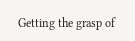Getting the grasp of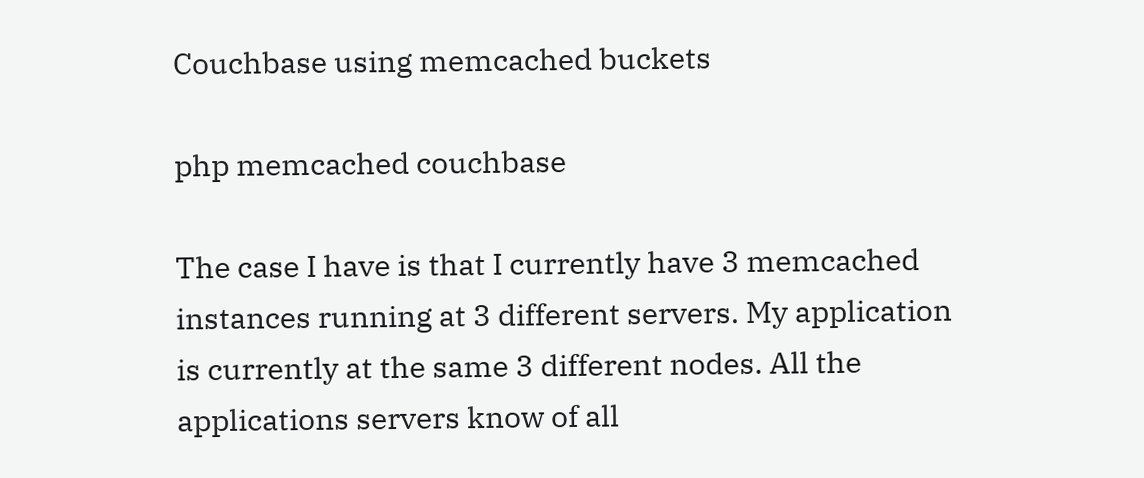Couchbase using memcached buckets

php memcached couchbase

The case I have is that I currently have 3 memcached instances running at 3 different servers. My application is currently at the same 3 different nodes. All the applications servers know of all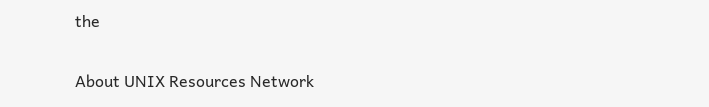the

About UNIX Resources Network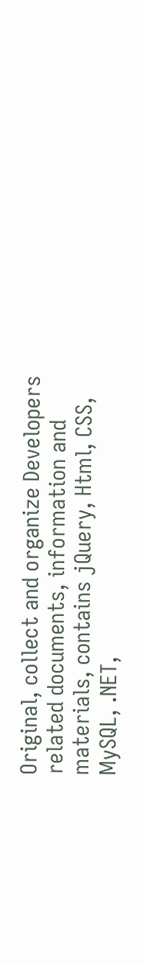Original, collect and organize Developers related documents, information and materials, contains jQuery, Html, CSS, MySQL, .NET,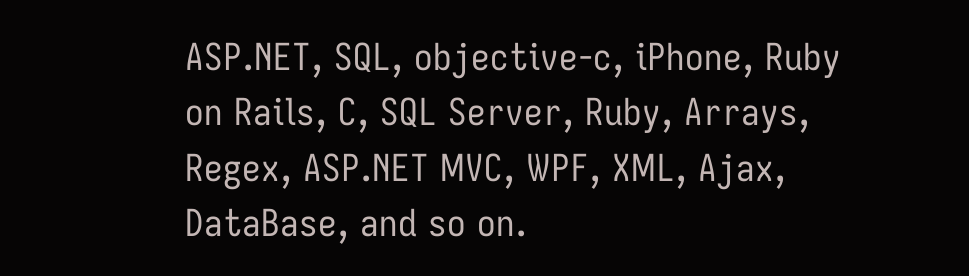ASP.NET, SQL, objective-c, iPhone, Ruby on Rails, C, SQL Server, Ruby, Arrays, Regex, ASP.NET MVC, WPF, XML, Ajax, DataBase, and so on.